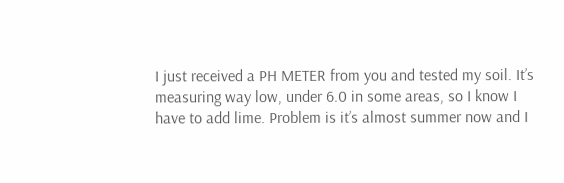I just received a PH METER from you and tested my soil. It’s measuring way low, under 6.0 in some areas, so I know I have to add lime. Problem is it’s almost summer now and I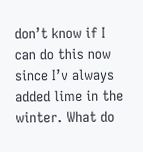don’t know if I can do this now since I’v always added lime in the winter. What do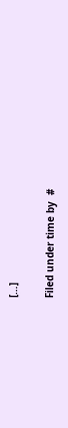[…]

Filed under time by  #